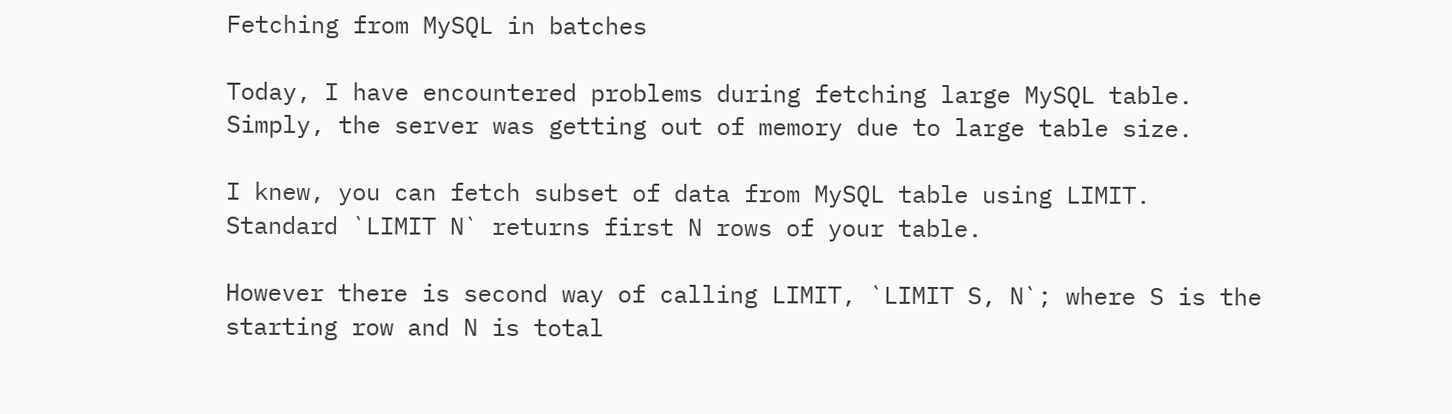Fetching from MySQL in batches

Today, I have encountered problems during fetching large MySQL table. Simply, the server was getting out of memory due to large table size.

I knew, you can fetch subset of data from MySQL table using LIMIT. Standard `LIMIT N` returns first N rows of your table.

However there is second way of calling LIMIT, `LIMIT S, N`; where S is the starting row and N is total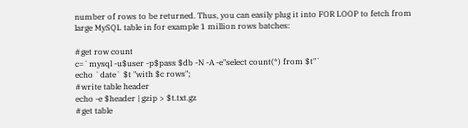number of rows to be returned. Thus, you can easily plug it into FOR LOOP to fetch from large MySQL table in for example 1 million rows batches:

#get row count
c=`mysql -u$user -p$pass $db -N -A -e"select count(*) from $t"`
echo `date` $t "with $c rows";
#write table header
echo -e $header | gzip > $t.txt.gz
#get table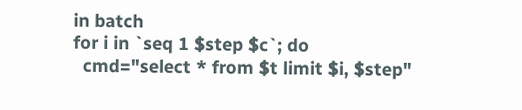in batch
for i in `seq 1 $step $c`; do
  cmd="select * from $t limit $i, $step"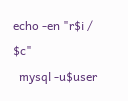echo -en "r$i / $c"
  mysql -u$user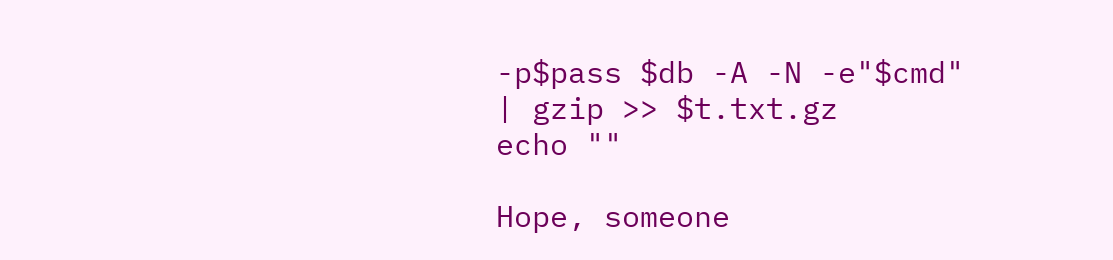-p$pass $db -A -N -e"$cmd" | gzip >> $t.txt.gz
echo ""

Hope, someone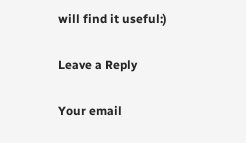will find it useful:)

Leave a Reply

Your email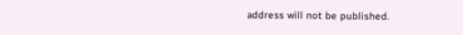address will not be published.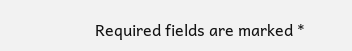Required fields are marked *